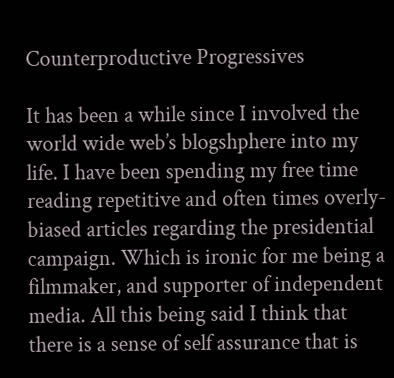Counterproductive Progressives

It has been a while since I involved the world wide web’s blogshphere into my life. I have been spending my free time reading repetitive and often times overly-biased articles regarding the presidential campaign. Which is ironic for me being a filmmaker, and supporter of independent media. All this being said I think that there is a sense of self assurance that is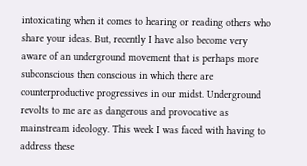intoxicating when it comes to hearing or reading others who share your ideas. But, recently I have also become very aware of an underground movement that is perhaps more subconscious then conscious in which there are counterproductive progressives in our midst. Underground revolts to me are as dangerous and provocative as mainstream ideology. This week I was faced with having to address these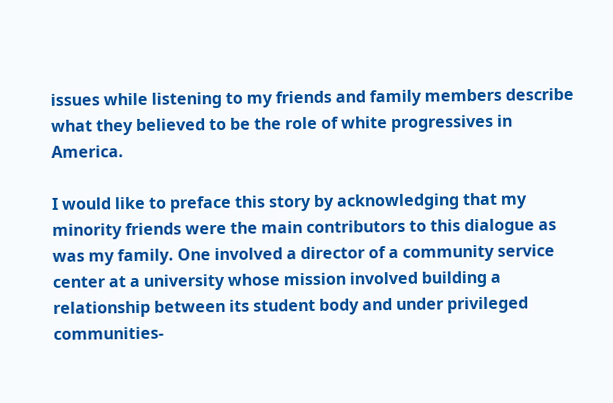issues while listening to my friends and family members describe what they believed to be the role of white progressives in America.

I would like to preface this story by acknowledging that my minority friends were the main contributors to this dialogue as was my family. One involved a director of a community service center at a university whose mission involved building a relationship between its student body and under privileged communities-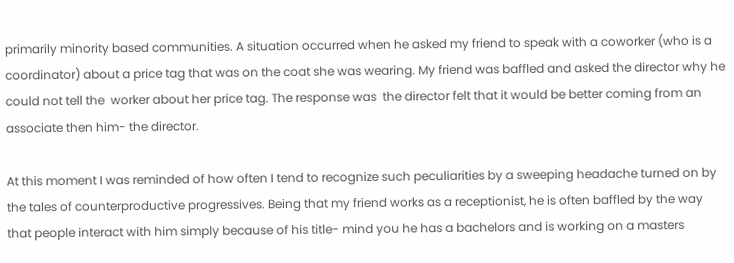primarily minority based communities. A situation occurred when he asked my friend to speak with a coworker (who is a coordinator) about a price tag that was on the coat she was wearing. My friend was baffled and asked the director why he could not tell the  worker about her price tag. The response was  the director felt that it would be better coming from an associate then him- the director.

At this moment I was reminded of how often I tend to recognize such peculiarities by a sweeping headache turned on by the tales of counterproductive progressives. Being that my friend works as a receptionist, he is often baffled by the way that people interact with him simply because of his title- mind you he has a bachelors and is working on a masters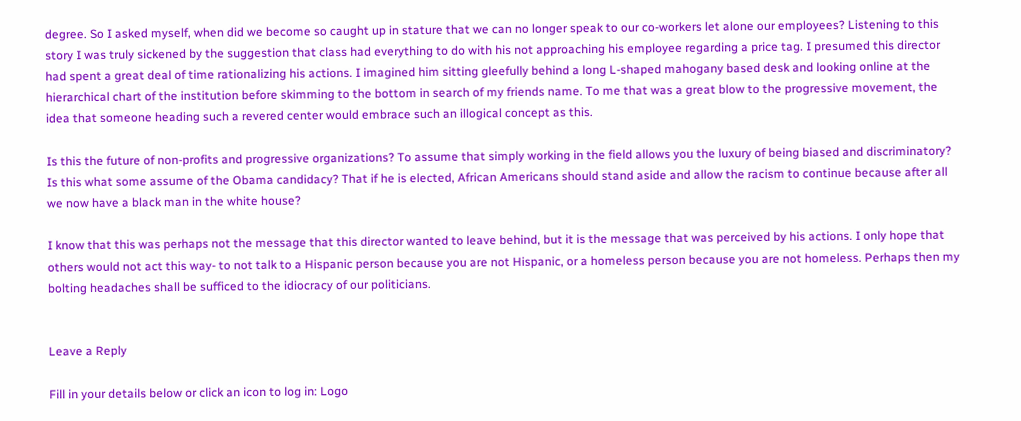degree. So I asked myself, when did we become so caught up in stature that we can no longer speak to our co-workers let alone our employees? Listening to this story I was truly sickened by the suggestion that class had everything to do with his not approaching his employee regarding a price tag. I presumed this director had spent a great deal of time rationalizing his actions. I imagined him sitting gleefully behind a long L-shaped mahogany based desk and looking online at the hierarchical chart of the institution before skimming to the bottom in search of my friends name. To me that was a great blow to the progressive movement, the idea that someone heading such a revered center would embrace such an illogical concept as this.

Is this the future of non-profits and progressive organizations? To assume that simply working in the field allows you the luxury of being biased and discriminatory? Is this what some assume of the Obama candidacy? That if he is elected, African Americans should stand aside and allow the racism to continue because after all we now have a black man in the white house?

I know that this was perhaps not the message that this director wanted to leave behind, but it is the message that was perceived by his actions. I only hope that others would not act this way- to not talk to a Hispanic person because you are not Hispanic, or a homeless person because you are not homeless. Perhaps then my bolting headaches shall be sufficed to the idiocracy of our politicians.


Leave a Reply

Fill in your details below or click an icon to log in: Logo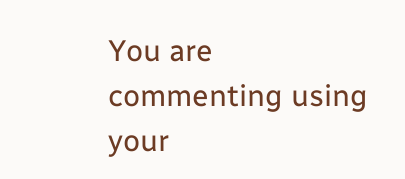You are commenting using your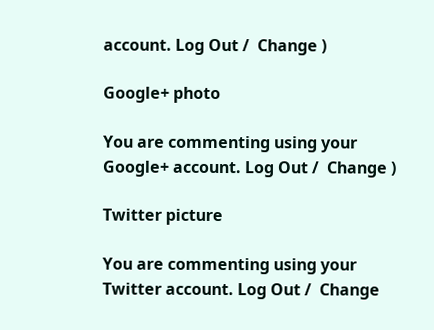account. Log Out /  Change )

Google+ photo

You are commenting using your Google+ account. Log Out /  Change )

Twitter picture

You are commenting using your Twitter account. Log Out /  Change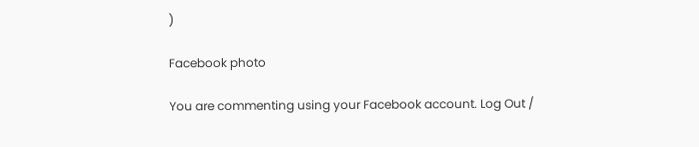)

Facebook photo

You are commenting using your Facebook account. Log Out /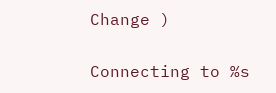Change )


Connecting to %s